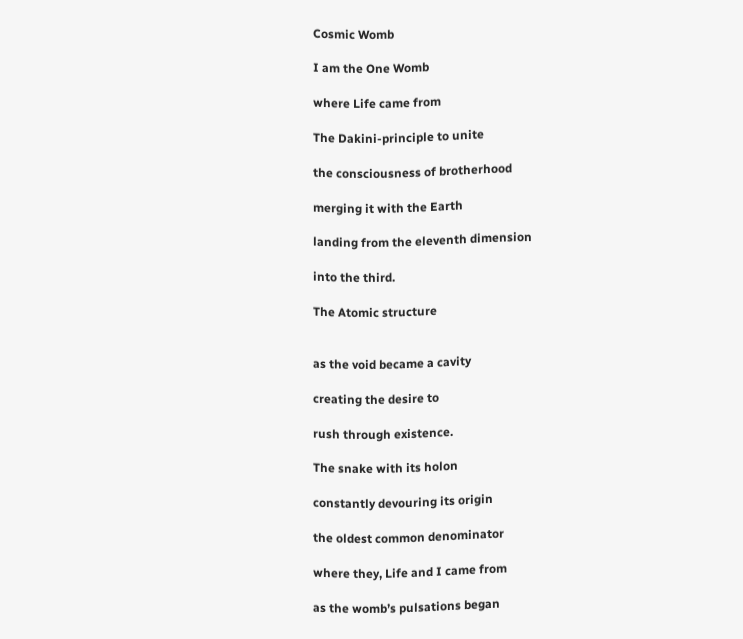Cosmic Womb

I am the One Womb

where Life came from

The Dakini-principle to unite

the consciousness of brotherhood

merging it with the Earth

landing from the eleventh dimension

into the third.

The Atomic structure


as the void became a cavity

creating the desire to

rush through existence.

The snake with its holon

constantly devouring its origin

the oldest common denominator

where they, Life and I came from

as the womb’s pulsations began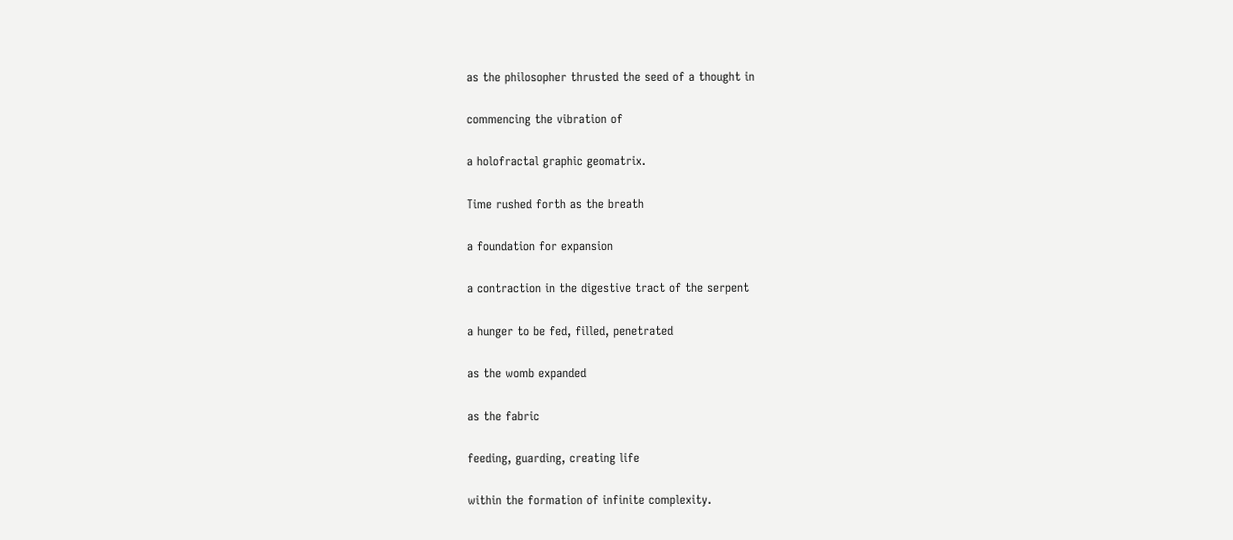as the philosopher thrusted the seed of a thought in

commencing the vibration of

a holofractal graphic geomatrix.

Time rushed forth as the breath

a foundation for expansion

a contraction in the digestive tract of the serpent

a hunger to be fed, filled, penetrated

as the womb expanded

as the fabric

feeding, guarding, creating life

within the formation of infinite complexity.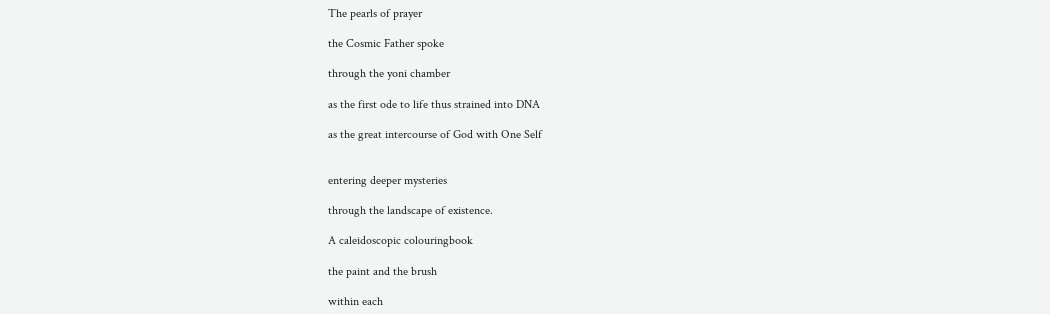The pearls of prayer

the Cosmic Father spoke

through the yoni chamber

as the first ode to life thus strained into DNA

as the great intercourse of God with One Self


entering deeper mysteries

through the landscape of existence.

A caleidoscopic colouringbook

the paint and the brush

within each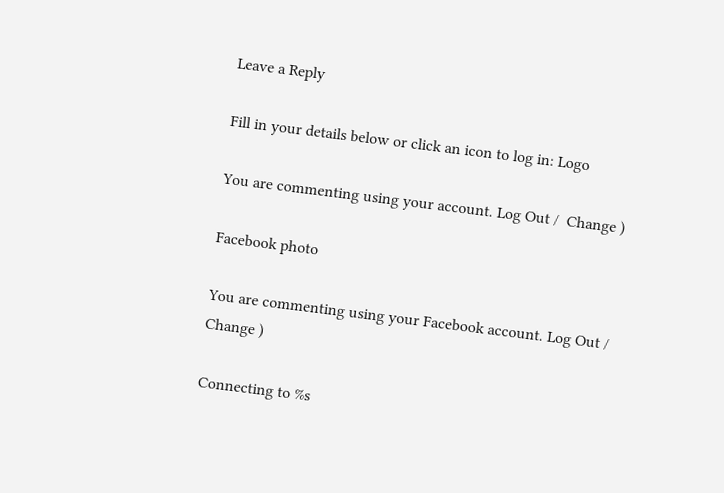Leave a Reply

Fill in your details below or click an icon to log in: Logo

You are commenting using your account. Log Out /  Change )

Facebook photo

You are commenting using your Facebook account. Log Out /  Change )

Connecting to %s